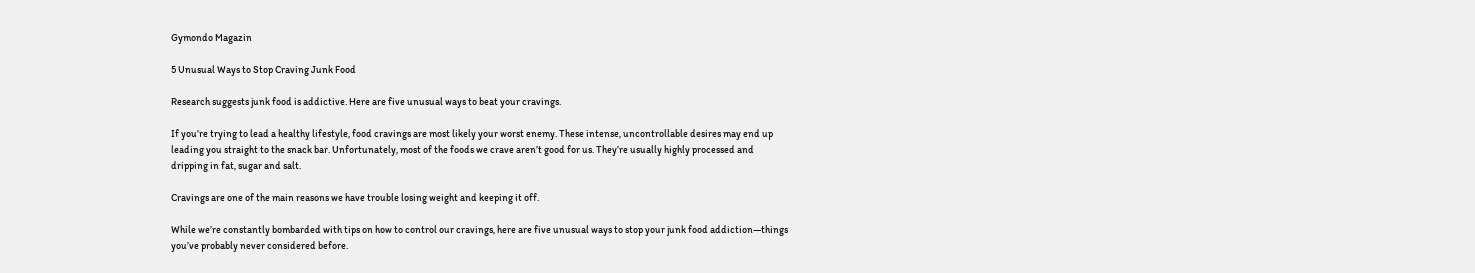Gymondo Magazin

5 Unusual Ways to Stop Craving Junk Food

Research suggests junk food is addictive. Here are five unusual ways to beat your cravings.

If you’re trying to lead a healthy lifestyle, food cravings are most likely your worst enemy. These intense, uncontrollable desires may end up leading you straight to the snack bar. Unfortunately, most of the foods we crave aren’t good for us. They’re usually highly processed and dripping in fat, sugar and salt.

Cravings are one of the main reasons we have trouble losing weight and keeping it off.

While we’re constantly bombarded with tips on how to control our cravings, here are five unusual ways to stop your junk food addiction—things you’ve probably never considered before.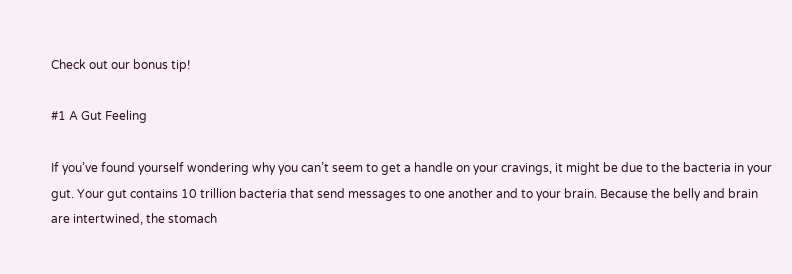Check out our bonus tip!

#1 A Gut Feeling

If you’ve found yourself wondering why you can’t seem to get a handle on your cravings, it might be due to the bacteria in your gut. Your gut contains 10 trillion bacteria that send messages to one another and to your brain. Because the belly and brain are intertwined, the stomach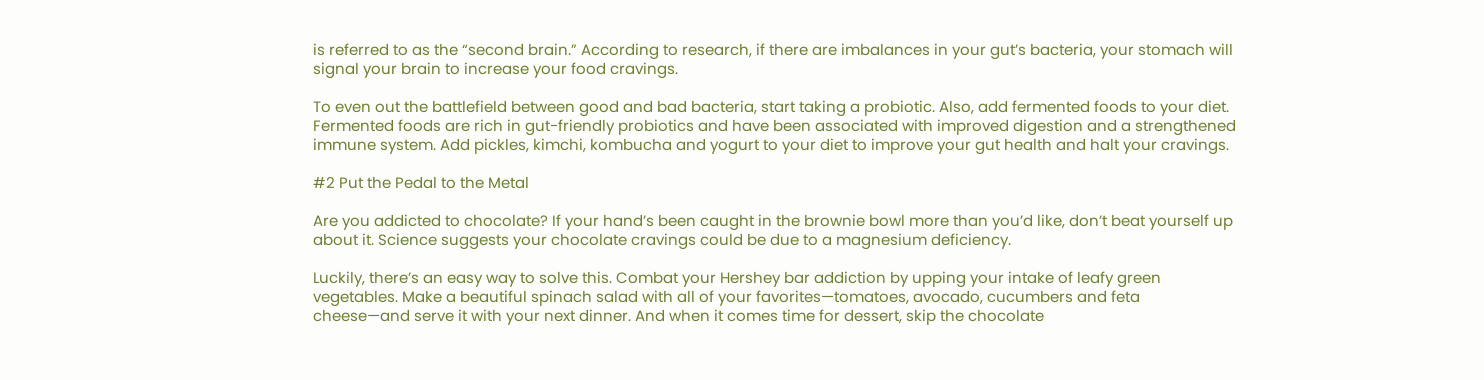is referred to as the “second brain.” According to research, if there are imbalances in your gut’s bacteria, your stomach will signal your brain to increase your food cravings.

To even out the battlefield between good and bad bacteria, start taking a probiotic. Also, add fermented foods to your diet. Fermented foods are rich in gut-friendly probiotics and have been associated with improved digestion and a strengthened immune system. Add pickles, kimchi, kombucha and yogurt to your diet to improve your gut health and halt your cravings.

#2 Put the Pedal to the Metal

Are you addicted to chocolate? If your hand’s been caught in the brownie bowl more than you’d like, don’t beat yourself up about it. Science suggests your chocolate cravings could be due to a magnesium deficiency.

Luckily, there’s an easy way to solve this. Combat your Hershey bar addiction by upping your intake of leafy green vegetables. Make a beautiful spinach salad with all of your favorites—tomatoes, avocado, cucumbers and feta cheese—and serve it with your next dinner. And when it comes time for dessert, skip the chocolate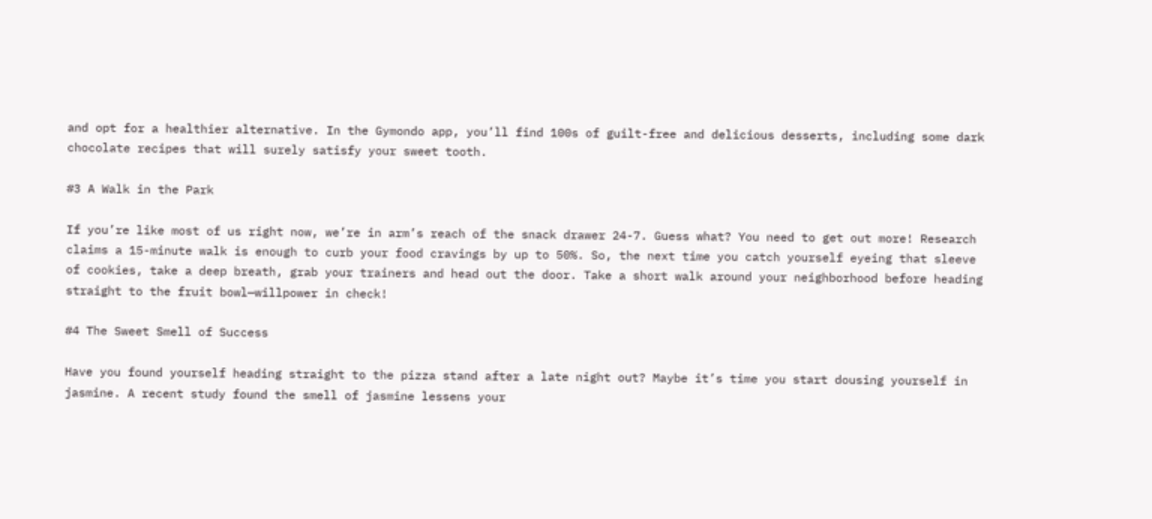and opt for a healthier alternative. In the Gymondo app, you’ll find 100s of guilt-free and delicious desserts, including some dark chocolate recipes that will surely satisfy your sweet tooth.

#3 A Walk in the Park

If you’re like most of us right now, we’re in arm’s reach of the snack drawer 24-7. Guess what? You need to get out more! Research claims a 15-minute walk is enough to curb your food cravings by up to 50%. So, the next time you catch yourself eyeing that sleeve of cookies, take a deep breath, grab your trainers and head out the door. Take a short walk around your neighborhood before heading straight to the fruit bowl—willpower in check!

#4 The Sweet Smell of Success

Have you found yourself heading straight to the pizza stand after a late night out? Maybe it’s time you start dousing yourself in jasmine. A recent study found the smell of jasmine lessens your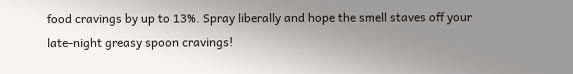food cravings by up to 13%. Spray liberally and hope the smell staves off your late-night greasy spoon cravings!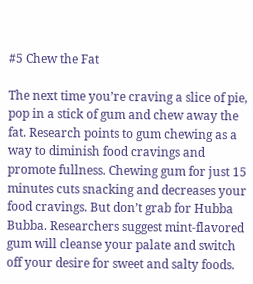#5 Chew the Fat

The next time you’re craving a slice of pie, pop in a stick of gum and chew away the fat. Research points to gum chewing as a way to diminish food cravings and promote fullness. Chewing gum for just 15 minutes cuts snacking and decreases your food cravings. But don’t grab for Hubba Bubba. Researchers suggest mint-flavored gum will cleanse your palate and switch off your desire for sweet and salty foods.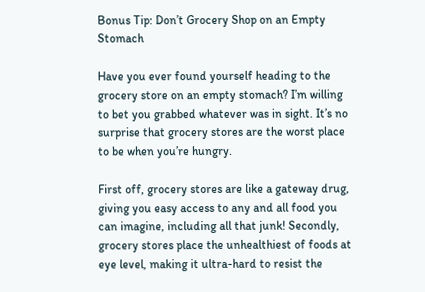Bonus Tip: Don’t Grocery Shop on an Empty Stomach

Have you ever found yourself heading to the grocery store on an empty stomach? I’m willing to bet you grabbed whatever was in sight. It’s no surprise that grocery stores are the worst place to be when you’re hungry.

First off, grocery stores are like a gateway drug, giving you easy access to any and all food you can imagine, including all that junk! Secondly, grocery stores place the unhealthiest of foods at eye level, making it ultra-hard to resist the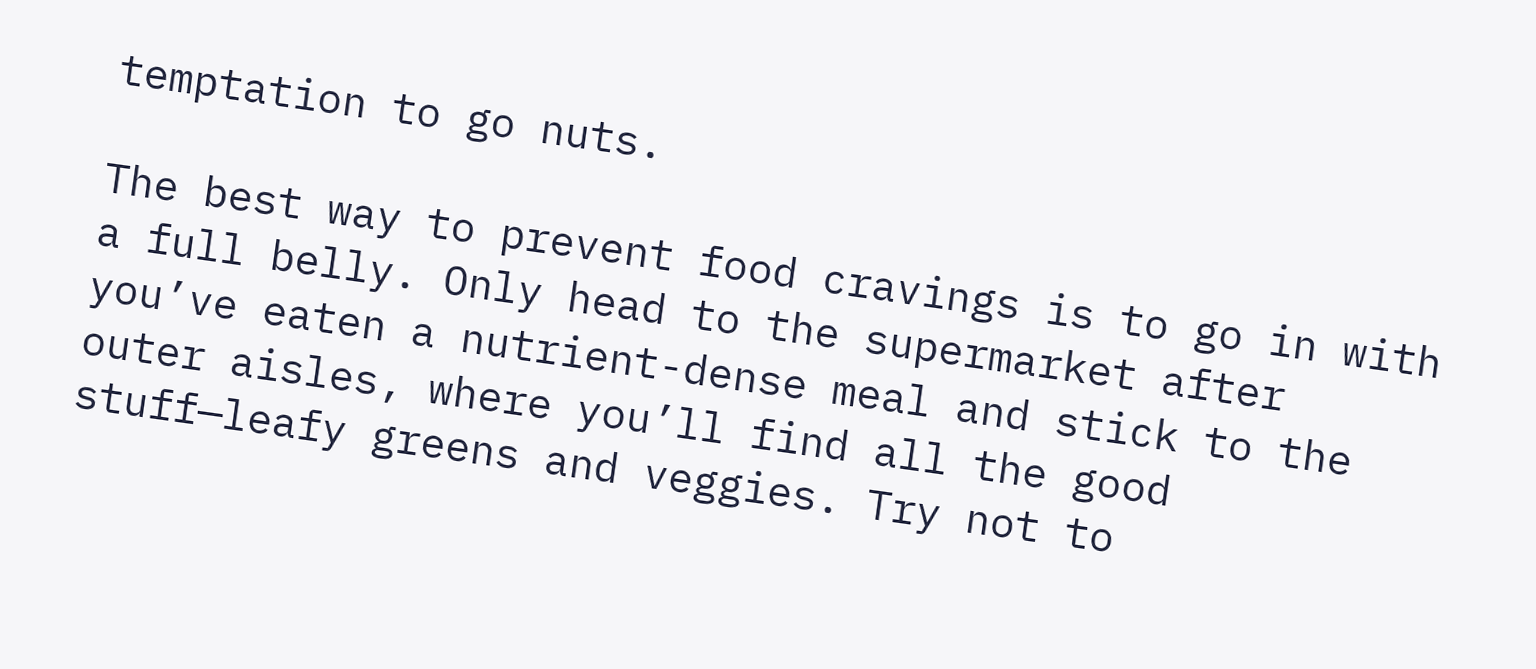temptation to go nuts.

The best way to prevent food cravings is to go in with a full belly. Only head to the supermarket after you’ve eaten a nutrient-dense meal and stick to the outer aisles, where you’ll find all the good stuff—leafy greens and veggies. Try not to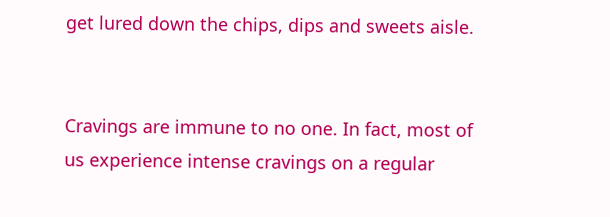get lured down the chips, dips and sweets aisle.


Cravings are immune to no one. In fact, most of us experience intense cravings on a regular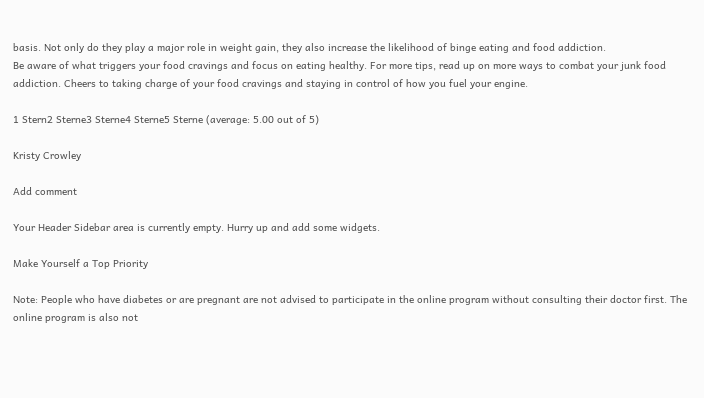basis. Not only do they play a major role in weight gain, they also increase the likelihood of binge eating and food addiction.
Be aware of what triggers your food cravings and focus on eating healthy. For more tips, read up on more ways to combat your junk food addiction. Cheers to taking charge of your food cravings and staying in control of how you fuel your engine.

1 Stern2 Sterne3 Sterne4 Sterne5 Sterne (average: 5.00 out of 5)

Kristy Crowley

Add comment

Your Header Sidebar area is currently empty. Hurry up and add some widgets.

Make Yourself a Top Priority

Note: People who have diabetes or are pregnant are not advised to participate in the online program without consulting their doctor first. The online program is also not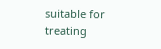suitable for treating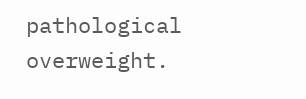pathological overweight.